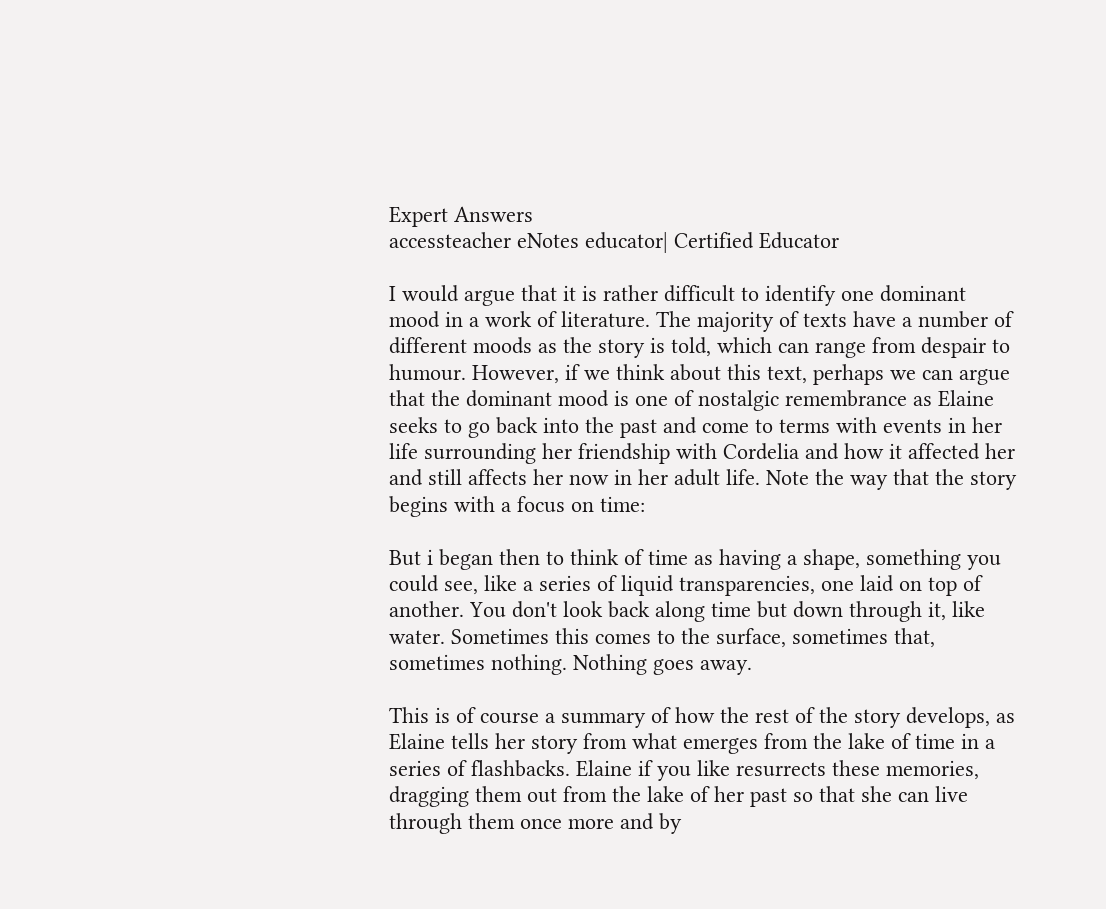Expert Answers
accessteacher eNotes educator| Certified Educator

I would argue that it is rather difficult to identify one dominant mood in a work of literature. The majority of texts have a number of different moods as the story is told, which can range from despair to humour. However, if we think about this text, perhaps we can argue that the dominant mood is one of nostalgic remembrance as Elaine seeks to go back into the past and come to terms with events in her life surrounding her friendship with Cordelia and how it affected her and still affects her now in her adult life. Note the way that the story begins with a focus on time:

But i began then to think of time as having a shape, something you could see, like a series of liquid transparencies, one laid on top of another. You don't look back along time but down through it, like water. Sometimes this comes to the surface, sometimes that, sometimes nothing. Nothing goes away.

This is of course a summary of how the rest of the story develops, as Elaine tells her story from what emerges from the lake of time in a series of flashbacks. Elaine if you like resurrects these memories, dragging them out from the lake of her past so that she can live through them once more and by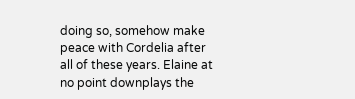doing so, somehow make peace with Cordelia after all of these years. Elaine at no point downplays the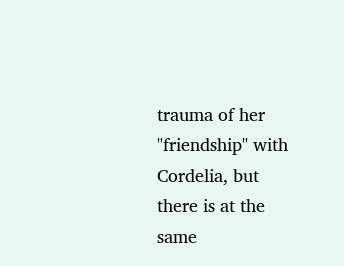trauma of her "friendship" with Cordelia, but there is at the same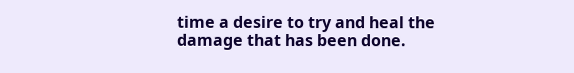time a desire to try and heal the damage that has been done.